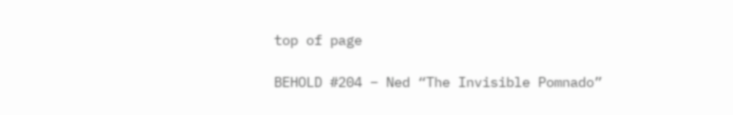top of page

BEHOLD #204 – Ned “The Invisible Pomnado”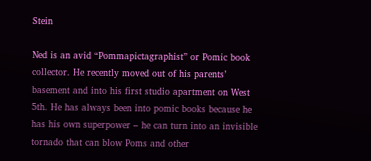Stein

Ned is an avid “Pommapictagraphist” or Pomic book collector. He recently moved out of his parents’ basement and into his first studio apartment on West 5th. He has always been into pomic books because he has his own superpower – he can turn into an invisible tornado that can blow Poms and other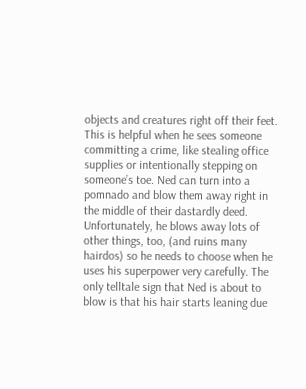objects and creatures right off their feet. This is helpful when he sees someone committing a crime, like stealing office supplies or intentionally stepping on someone’s toe. Ned can turn into a pomnado and blow them away right in the middle of their dastardly deed. Unfortunately, he blows away lots of other things, too, (and ruins many hairdos) so he needs to choose when he uses his superpower very carefully. The only telltale sign that Ned is about to blow is that his hair starts leaning due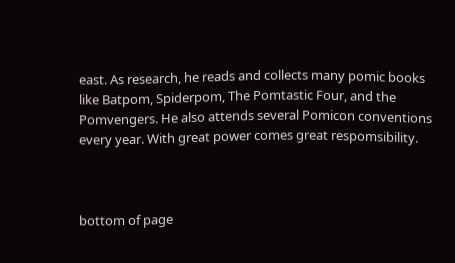east. As research, he reads and collects many pomic books like Batpom, Spiderpom, The Pomtastic Four, and the Pomvengers. He also attends several Pomicon conventions every year. With great power comes great respomsibility.



bottom of page